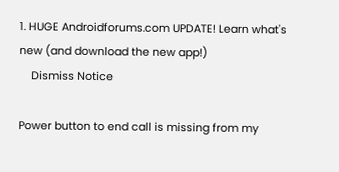1. HUGE Androidforums.com UPDATE! Learn what's new (and download the new app!)
    Dismiss Notice

Power button to end call is missing from my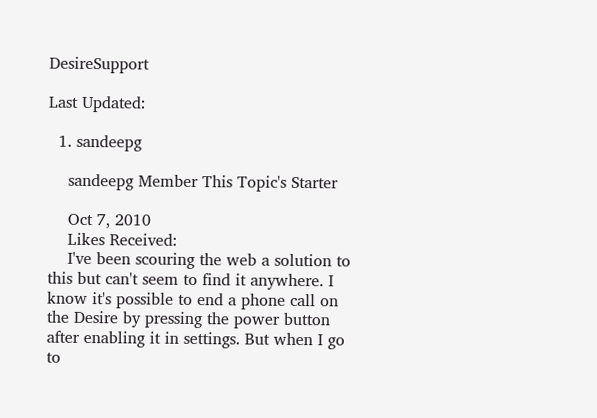DesireSupport

Last Updated:

  1. sandeepg

    sandeepg Member This Topic's Starter

    Oct 7, 2010
    Likes Received:
    I've been scouring the web a solution to this but can't seem to find it anywhere. I know it's possible to end a phone call on the Desire by pressing the power button after enabling it in settings. But when I go to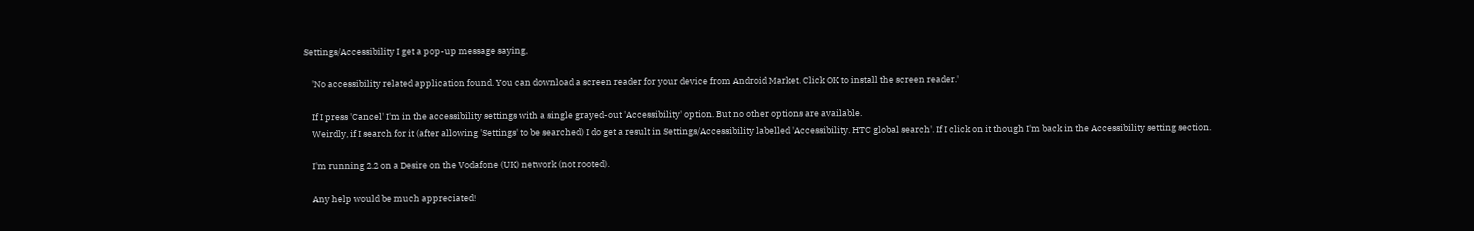Settings/Accessibility I get a pop-up message saying,

    'No accessibility related application found. You can download a screen reader for your device from Android Market. Click OK to install the screen reader.'

    If I press 'Cancel' I'm in the accessibility settings with a single grayed-out 'Accessibility' option. But no other options are available.
    Weirdly, if I search for it (after allowing 'Settings' to be searched) I do get a result in Settings/Accessibility labelled 'Accessibility. HTC global search'. If I click on it though I'm back in the Accessibility setting section.

    I'm running 2.2 on a Desire on the Vodafone (UK) network (not rooted).

    Any help would be much appreciated!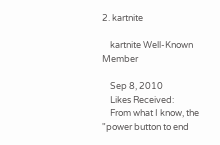2. kartnite

    kartnite Well-Known Member

    Sep 8, 2010
    Likes Received:
    From what I know, the "power button to end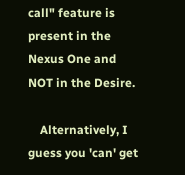call" feature is present in the Nexus One and NOT in the Desire.

    Alternatively, I guess you 'can' get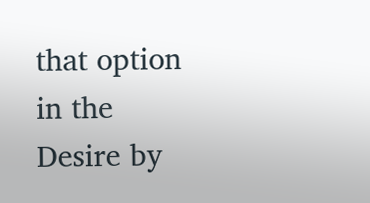that option in the Desire by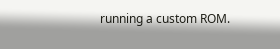running a custom ROM.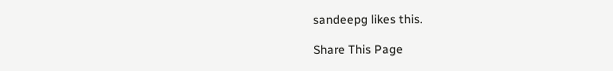sandeepg likes this.

Share This Page